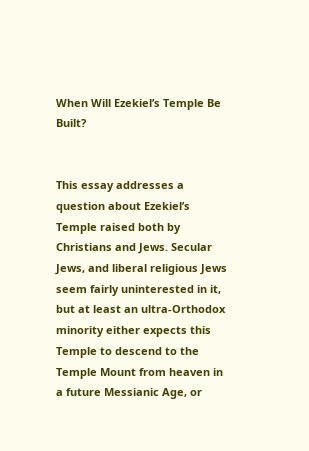When Will Ezekiel’s Temple Be Built?


This essay addresses a question about Ezekiel’s Temple raised both by Christians and Jews. Secular Jews, and liberal religious Jews seem fairly uninterested in it, but at least an ultra-Orthodox minority either expects this Temple to descend to the Temple Mount from heaven in a future Messianic Age, or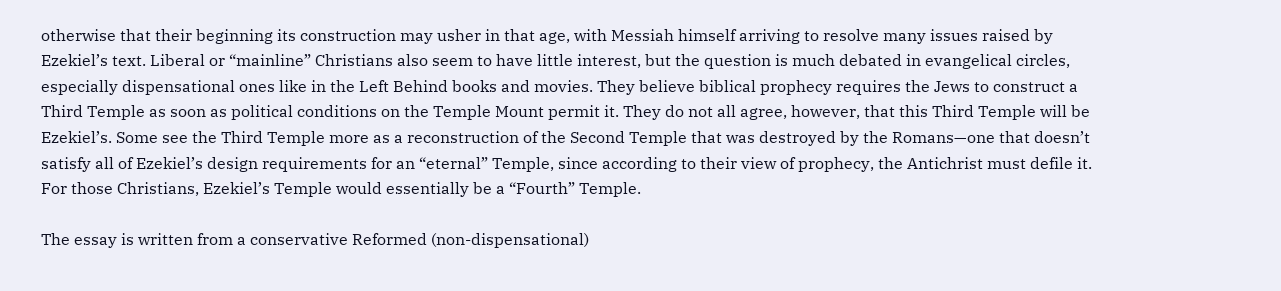otherwise that their beginning its construction may usher in that age, with Messiah himself arriving to resolve many issues raised by Ezekiel’s text. Liberal or “mainline” Christians also seem to have little interest, but the question is much debated in evangelical circles, especially dispensational ones like in the Left Behind books and movies. They believe biblical prophecy requires the Jews to construct a Third Temple as soon as political conditions on the Temple Mount permit it. They do not all agree, however, that this Third Temple will be Ezekiel’s. Some see the Third Temple more as a reconstruction of the Second Temple that was destroyed by the Romans—one that doesn’t satisfy all of Ezekiel’s design requirements for an “eternal” Temple, since according to their view of prophecy, the Antichrist must defile it. For those Christians, Ezekiel’s Temple would essentially be a “Fourth” Temple.

The essay is written from a conservative Reformed (non-dispensational)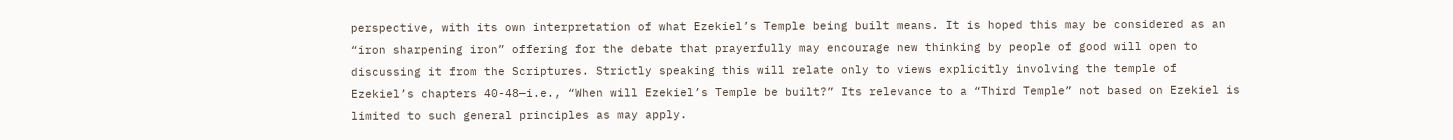perspective, with its own interpretation of what Ezekiel’s Temple being built means. It is hoped this may be considered as an “iron sharpening iron” offering for the debate that prayerfully may encourage new thinking by people of good will open to discussing it from the Scriptures. Strictly speaking this will relate only to views explicitly involving the temple of Ezekiel’s chapters 40-48—i.e., “When will Ezekiel’s Temple be built?” Its relevance to a “Third Temple” not based on Ezekiel is limited to such general principles as may apply.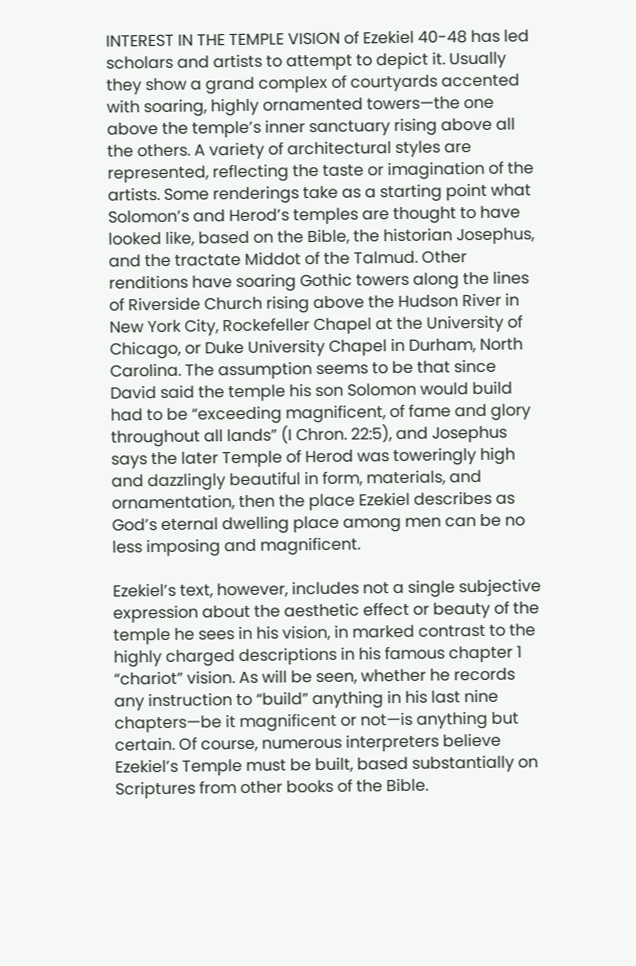INTEREST IN THE TEMPLE VISION of Ezekiel 40-48 has led scholars and artists to attempt to depict it. Usually they show a grand complex of courtyards accented with soaring, highly ornamented towers—the one above the temple’s inner sanctuary rising above all the others. A variety of architectural styles are represented, reflecting the taste or imagination of the artists. Some renderings take as a starting point what Solomon’s and Herod’s temples are thought to have looked like, based on the Bible, the historian Josephus, and the tractate Middot of the Talmud. Other renditions have soaring Gothic towers along the lines of Riverside Church rising above the Hudson River in New York City, Rockefeller Chapel at the University of Chicago, or Duke University Chapel in Durham, North Carolina. The assumption seems to be that since David said the temple his son Solomon would build had to be “exceeding magnificent, of fame and glory throughout all lands” (I Chron. 22:5), and Josephus says the later Temple of Herod was toweringly high and dazzlingly beautiful in form, materials, and ornamentation, then the place Ezekiel describes as God’s eternal dwelling place among men can be no less imposing and magnificent.

Ezekiel’s text, however, includes not a single subjective expression about the aesthetic effect or beauty of the temple he sees in his vision, in marked contrast to the highly charged descriptions in his famous chapter 1 “chariot” vision. As will be seen, whether he records any instruction to “build” anything in his last nine chapters—be it magnificent or not—is anything but certain. Of course, numerous interpreters believe Ezekiel’s Temple must be built, based substantially on Scriptures from other books of the Bible.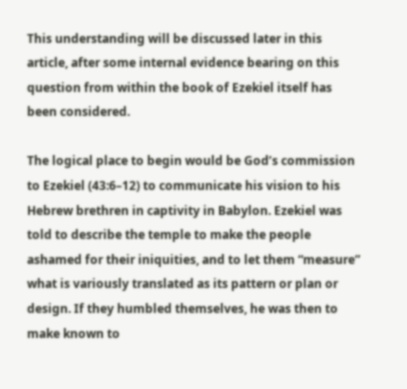This understanding will be discussed later in this article, after some internal evidence bearing on this question from within the book of Ezekiel itself has been considered.

The logical place to begin would be God’s commission to Ezekiel (43:6–12) to communicate his vision to his Hebrew brethren in captivity in Babylon. Ezekiel was told to describe the temple to make the people ashamed for their iniquities, and to let them “measure” what is variously translated as its pattern or plan or design. If they humbled themselves, he was then to make known to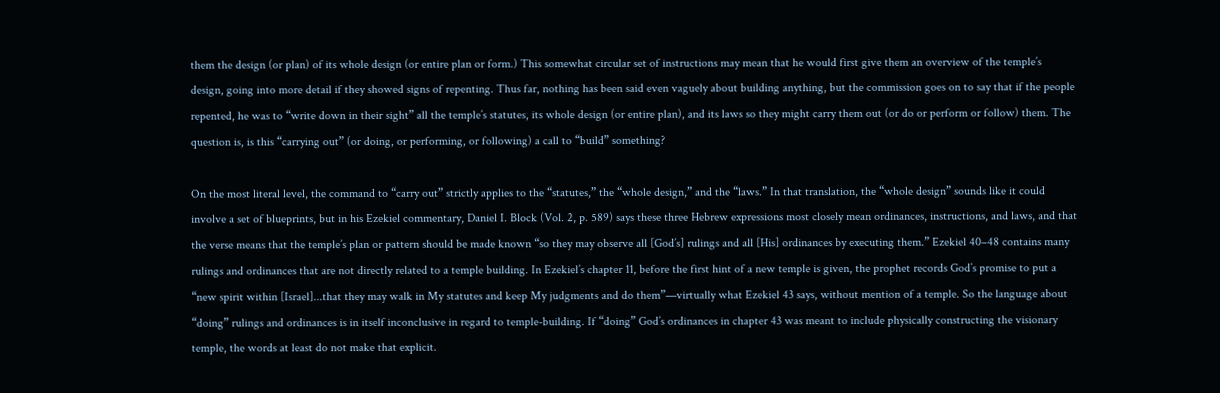them the design (or plan) of its whole design (or entire plan or form.) This somewhat circular set of instructions may mean that he would first give them an overview of the temple’s design, going into more detail if they showed signs of repenting. Thus far, nothing has been said even vaguely about building anything, but the commission goes on to say that if the people repented, he was to “write down in their sight” all the temple’s statutes, its whole design (or entire plan), and its laws so they might carry them out (or do or perform or follow) them. The question is, is this “carrying out” (or doing, or performing, or following) a call to “build” something?

On the most literal level, the command to “carry out” strictly applies to the “statutes,” the “whole design,” and the “laws.” In that translation, the “whole design” sounds like it could involve a set of blueprints, but in his Ezekiel commentary, Daniel I. Block (Vol. 2, p. 589) says these three Hebrew expressions most closely mean ordinances, instructions, and laws, and that the verse means that the temple’s plan or pattern should be made known “so they may observe all [God’s] rulings and all [His] ordinances by executing them.” Ezekiel 40–48 contains many rulings and ordinances that are not directly related to a temple building. In Ezekiel’s chapter 11, before the first hint of a new temple is given, the prophet records God’s promise to put a “new spirit within [Israel]...that they may walk in My statutes and keep My judgments and do them”—virtually what Ezekiel 43 says, without mention of a temple. So the language about “doing” rulings and ordinances is in itself inconclusive in regard to temple-building. If “doing” God’s ordinances in chapter 43 was meant to include physically constructing the visionary temple, the words at least do not make that explicit.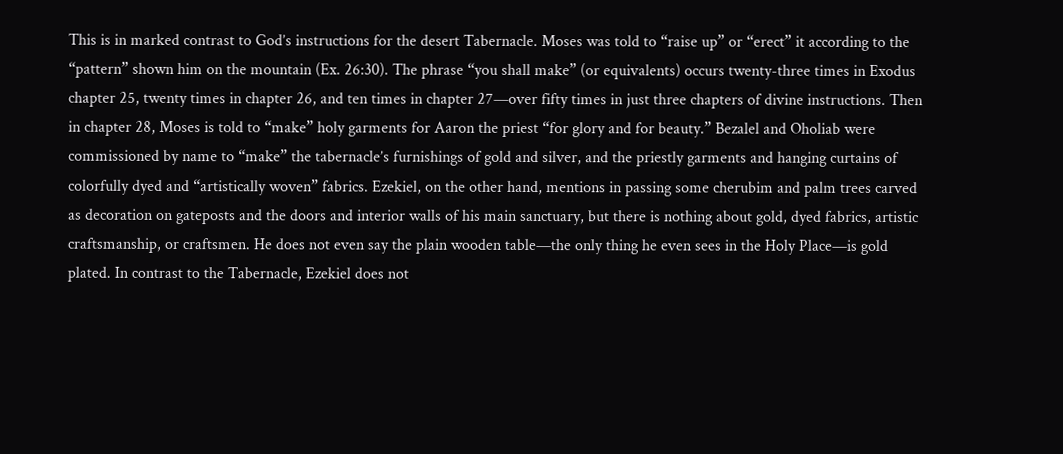This is in marked contrast to God’s instructions for the desert Tabernacle. Moses was told to “raise up” or “erect” it according to the “pattern” shown him on the mountain (Ex. 26:30). The phrase “you shall make” (or equivalents) occurs twenty-three times in Exodus chapter 25, twenty times in chapter 26, and ten times in chapter 27—over fifty times in just three chapters of divine instructions. Then in chapter 28, Moses is told to “make” holy garments for Aaron the priest “for glory and for beauty.” Bezalel and Oholiab were commissioned by name to “make” the tabernacle’s furnishings of gold and silver, and the priestly garments and hanging curtains of colorfully dyed and “artistically woven” fabrics. Ezekiel, on the other hand, mentions in passing some cherubim and palm trees carved as decoration on gateposts and the doors and interior walls of his main sanctuary, but there is nothing about gold, dyed fabrics, artistic craftsmanship, or craftsmen. He does not even say the plain wooden table—the only thing he even sees in the Holy Place—is gold plated. In contrast to the Tabernacle, Ezekiel does not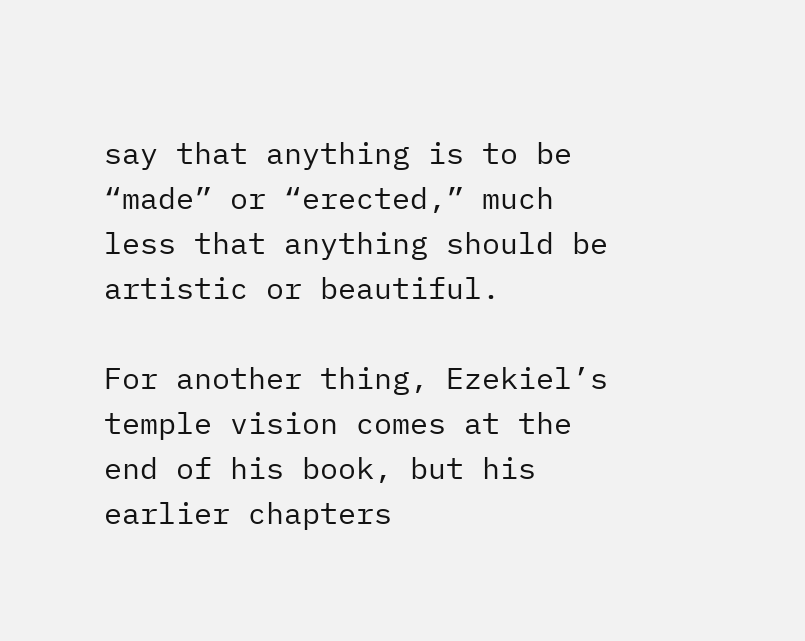say that anything is to be “made” or “erected,” much less that anything should be artistic or beautiful.

For another thing, Ezekiel’s temple vision comes at the end of his book, but his earlier chapters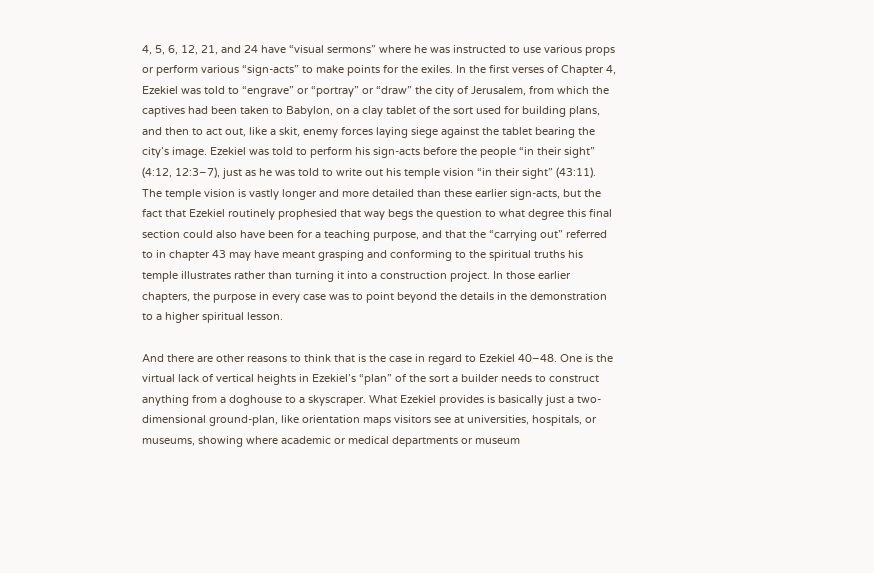4, 5, 6, 12, 21, and 24 have “visual sermons” where he was instructed to use various props or perform various “sign-acts” to make points for the exiles. In the first verses of Chapter 4, Ezekiel was told to “engrave” or “portray” or “draw” the city of Jerusalem, from which the captives had been taken to Babylon, on a clay tablet of the sort used for building plans, and then to act out, like a skit, enemy forces laying siege against the tablet bearing the city’s image. Ezekiel was told to perform his sign-acts before the people “in their sight” (4:12, 12:3–7), just as he was told to write out his temple vision “in their sight” (43:11). The temple vision is vastly longer and more detailed than these earlier sign-acts, but the fact that Ezekiel routinely prophesied that way begs the question to what degree this final section could also have been for a teaching purpose, and that the “carrying out” referred to in chapter 43 may have meant grasping and conforming to the spiritual truths his temple illustrates rather than turning it into a construction project. In those earlier chapters, the purpose in every case was to point beyond the details in the demonstration to a higher spiritual lesson.

And there are other reasons to think that is the case in regard to Ezekiel 40–48. One is the virtual lack of vertical heights in Ezekiel’s “plan” of the sort a builder needs to construct anything from a doghouse to a skyscraper. What Ezekiel provides is basically just a two-dimensional ground-plan, like orientation maps visitors see at universities, hospitals, or museums, showing where academic or medical departments or museum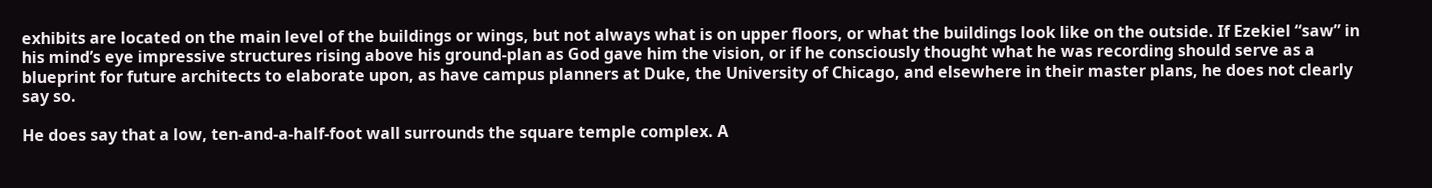exhibits are located on the main level of the buildings or wings, but not always what is on upper floors, or what the buildings look like on the outside. If Ezekiel “saw” in his mind’s eye impressive structures rising above his ground-plan as God gave him the vision, or if he consciously thought what he was recording should serve as a blueprint for future architects to elaborate upon, as have campus planners at Duke, the University of Chicago, and elsewhere in their master plans, he does not clearly say so.

He does say that a low, ten-and-a-half-foot wall surrounds the square temple complex. A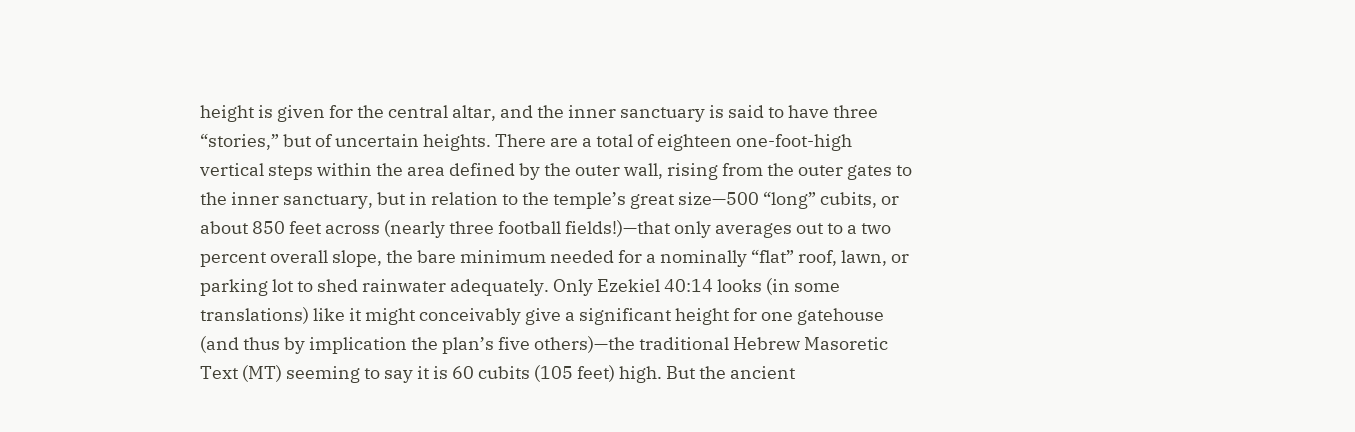height is given for the central altar, and the inner sanctuary is said to have three “stories,” but of uncertain heights. There are a total of eighteen one-foot-high vertical steps within the area defined by the outer wall, rising from the outer gates to the inner sanctuary, but in relation to the temple’s great size—500 “long” cubits, or about 850 feet across (nearly three football fields!)—that only averages out to a two percent overall slope, the bare minimum needed for a nominally “flat” roof, lawn, or parking lot to shed rainwater adequately. Only Ezekiel 40:14 looks (in some translations) like it might conceivably give a significant height for one gatehouse (and thus by implication the plan’s five others)—the traditional Hebrew Masoretic Text (MT) seeming to say it is 60 cubits (105 feet) high. But the ancient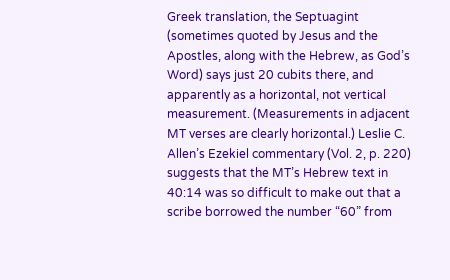Greek translation, the Septuagint (sometimes quoted by Jesus and the Apostles, along with the Hebrew, as God’s Word) says just 20 cubits there, and apparently as a horizontal, not vertical measurement. (Measurements in adjacent MT verses are clearly horizontal.) Leslie C. Allen’s Ezekiel commentary (Vol. 2, p. 220) suggests that the MT’s Hebrew text in 40:14 was so difficult to make out that a scribe borrowed the number “60” from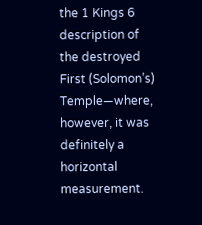the 1 Kings 6 description of the destroyed First (Solomon’s) Temple—where, however, it was definitely a horizontal measurement.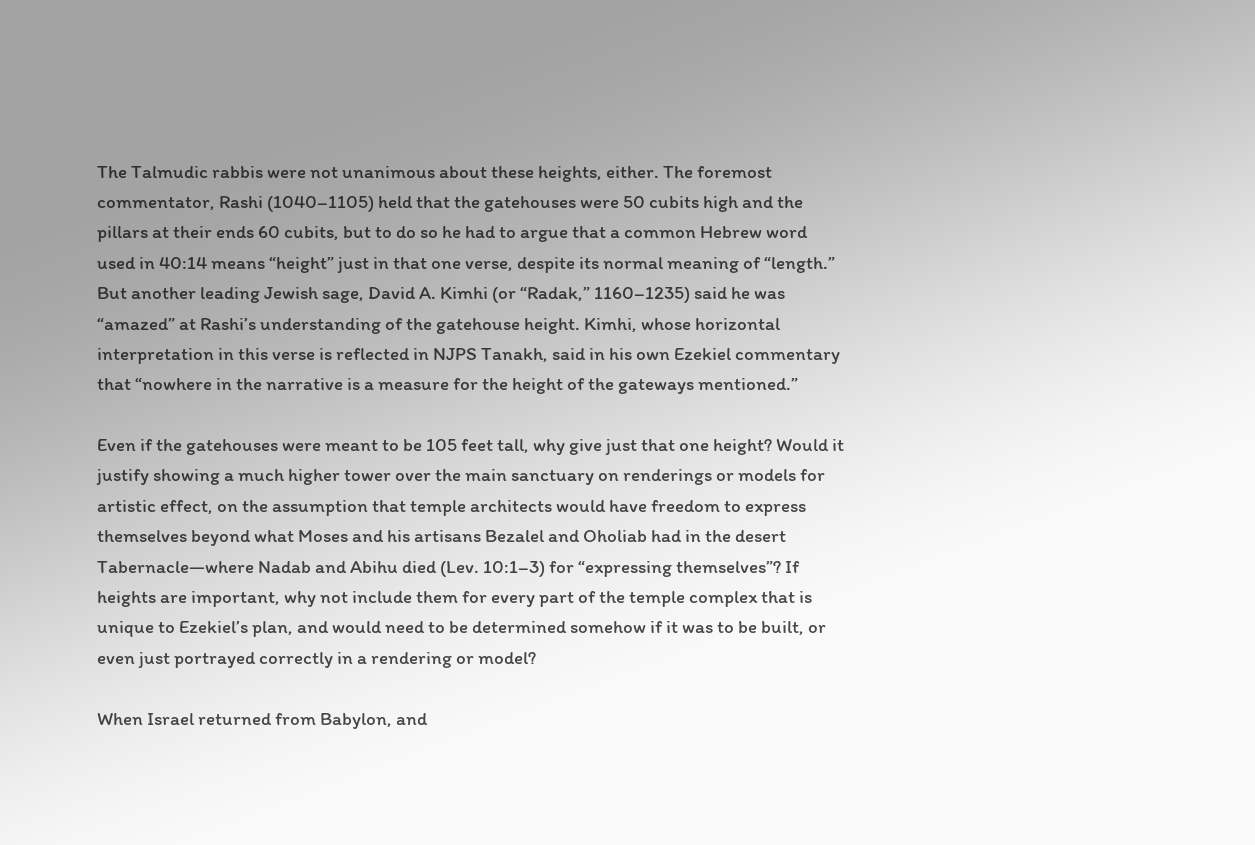The Talmudic rabbis were not unanimous about these heights, either. The foremost commentator, Rashi (1040–1105) held that the gatehouses were 50 cubits high and the pillars at their ends 60 cubits, but to do so he had to argue that a common Hebrew word used in 40:14 means “height” just in that one verse, despite its normal meaning of “length.” But another leading Jewish sage, David A. Kimhi (or “Radak,” 1160–1235) said he was “amazed” at Rashi’s understanding of the gatehouse height. Kimhi, whose horizontal interpretation in this verse is reflected in NJPS Tanakh, said in his own Ezekiel commentary that “nowhere in the narrative is a measure for the height of the gateways mentioned.”

Even if the gatehouses were meant to be 105 feet tall, why give just that one height? Would it justify showing a much higher tower over the main sanctuary on renderings or models for artistic effect, on the assumption that temple architects would have freedom to express themselves beyond what Moses and his artisans Bezalel and Oholiab had in the desert Tabernacle—where Nadab and Abihu died (Lev. 10:1–3) for “expressing themselves”? If heights are important, why not include them for every part of the temple complex that is unique to Ezekiel’s plan, and would need to be determined somehow if it was to be built, or even just portrayed correctly in a rendering or model?

When Israel returned from Babylon, and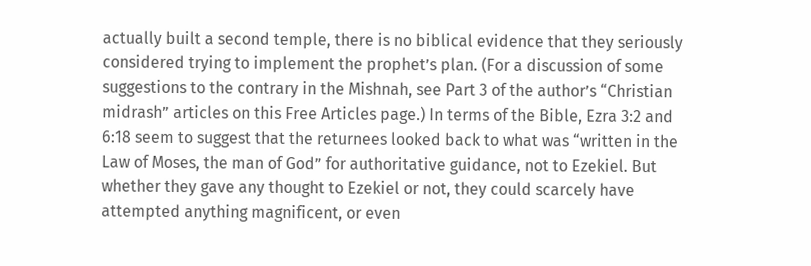actually built a second temple, there is no biblical evidence that they seriously considered trying to implement the prophet’s plan. (For a discussion of some suggestions to the contrary in the Mishnah, see Part 3 of the author’s “Christian midrash” articles on this Free Articles page.) In terms of the Bible, Ezra 3:2 and 6:18 seem to suggest that the returnees looked back to what was “written in the Law of Moses, the man of God” for authoritative guidance, not to Ezekiel. But whether they gave any thought to Ezekiel or not, they could scarcely have attempted anything magnificent, or even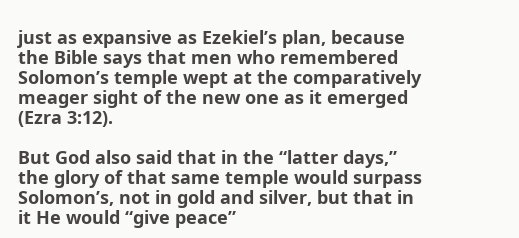just as expansive as Ezekiel’s plan, because the Bible says that men who remembered Solomon’s temple wept at the comparatively meager sight of the new one as it emerged (Ezra 3:12).

But God also said that in the “latter days,” the glory of that same temple would surpass Solomon’s, not in gold and silver, but that in it He would “give peace”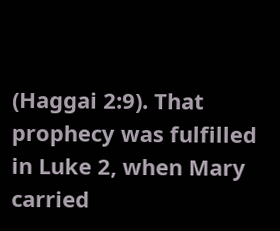(Haggai 2:9). That prophecy was fulfilled in Luke 2, when Mary carried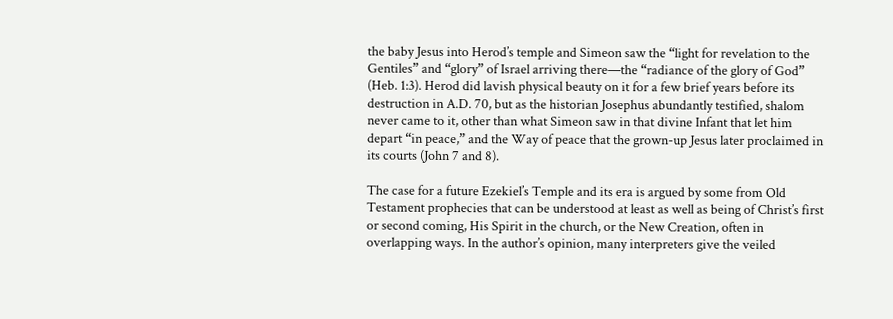the baby Jesus into Herod’s temple and Simeon saw the “light for revelation to the Gentiles” and “glory” of Israel arriving there—the “radiance of the glory of God” (Heb. 1:3). Herod did lavish physical beauty on it for a few brief years before its destruction in A.D. 70, but as the historian Josephus abundantly testified, shalom never came to it, other than what Simeon saw in that divine Infant that let him depart “in peace,” and the Way of peace that the grown-up Jesus later proclaimed in its courts (John 7 and 8).

The case for a future Ezekiel’s Temple and its era is argued by some from Old Testament prophecies that can be understood at least as well as being of Christ’s first or second coming, His Spirit in the church, or the New Creation, often in overlapping ways. In the author’s opinion, many interpreters give the veiled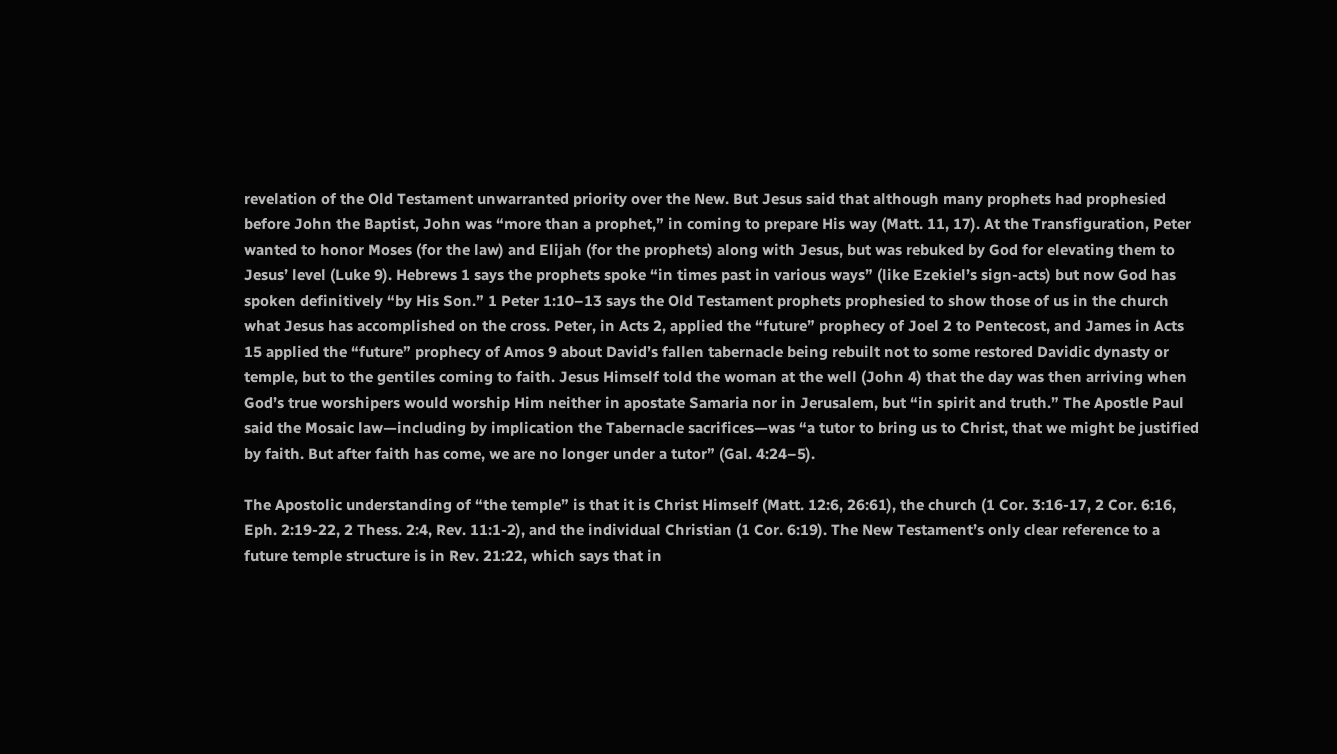revelation of the Old Testament unwarranted priority over the New. But Jesus said that although many prophets had prophesied before John the Baptist, John was “more than a prophet,” in coming to prepare His way (Matt. 11, 17). At the Transfiguration, Peter wanted to honor Moses (for the law) and Elijah (for the prophets) along with Jesus, but was rebuked by God for elevating them to Jesus’ level (Luke 9). Hebrews 1 says the prophets spoke “in times past in various ways” (like Ezekiel’s sign-acts) but now God has spoken definitively “by His Son.” 1 Peter 1:10–13 says the Old Testament prophets prophesied to show those of us in the church what Jesus has accomplished on the cross. Peter, in Acts 2, applied the “future” prophecy of Joel 2 to Pentecost, and James in Acts 15 applied the “future” prophecy of Amos 9 about David’s fallen tabernacle being rebuilt not to some restored Davidic dynasty or temple, but to the gentiles coming to faith. Jesus Himself told the woman at the well (John 4) that the day was then arriving when God’s true worshipers would worship Him neither in apostate Samaria nor in Jerusalem, but “in spirit and truth.” The Apostle Paul said the Mosaic law—including by implication the Tabernacle sacrifices—was “a tutor to bring us to Christ, that we might be justified by faith. But after faith has come, we are no longer under a tutor” (Gal. 4:24–5).

The Apostolic understanding of “the temple” is that it is Christ Himself (Matt. 12:6, 26:61), the church (1 Cor. 3:16-17, 2 Cor. 6:16, Eph. 2:19-22, 2 Thess. 2:4, Rev. 11:1-2), and the individual Christian (1 Cor. 6:19). The New Testament’s only clear reference to a future temple structure is in Rev. 21:22, which says that in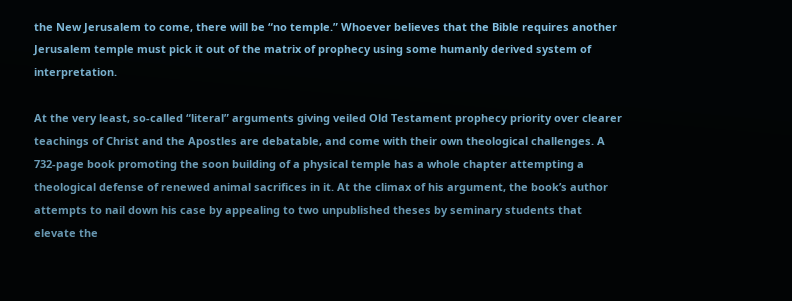the New Jerusalem to come, there will be “no temple.” Whoever believes that the Bible requires another Jerusalem temple must pick it out of the matrix of prophecy using some humanly derived system of interpretation.

At the very least, so-called “literal” arguments giving veiled Old Testament prophecy priority over clearer teachings of Christ and the Apostles are debatable, and come with their own theological challenges. A 732-page book promoting the soon building of a physical temple has a whole chapter attempting a theological defense of renewed animal sacrifices in it. At the climax of his argument, the book’s author attempts to nail down his case by appealing to two unpublished theses by seminary students that elevate the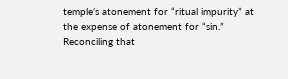temple’s atonement for “ritual impurity” at the expense of atonement for “sin.” Reconciling that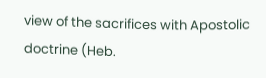view of the sacrifices with Apostolic doctrine (Heb.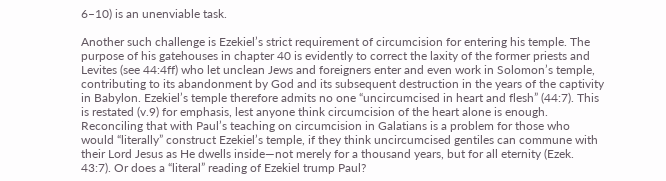6–10) is an unenviable task.

Another such challenge is Ezekiel’s strict requirement of circumcision for entering his temple. The purpose of his gatehouses in chapter 40 is evidently to correct the laxity of the former priests and Levites (see 44:4ff) who let unclean Jews and foreigners enter and even work in Solomon’s temple, contributing to its abandonment by God and its subsequent destruction in the years of the captivity in Babylon. Ezekiel’s temple therefore admits no one “uncircumcised in heart and flesh” (44:7). This is restated (v.9) for emphasis, lest anyone think circumcision of the heart alone is enough. Reconciling that with Paul’s teaching on circumcision in Galatians is a problem for those who would “literally” construct Ezekiel’s temple, if they think uncircumcised gentiles can commune with their Lord Jesus as He dwells inside—not merely for a thousand years, but for all eternity (Ezek. 43:7). Or does a “literal” reading of Ezekiel trump Paul?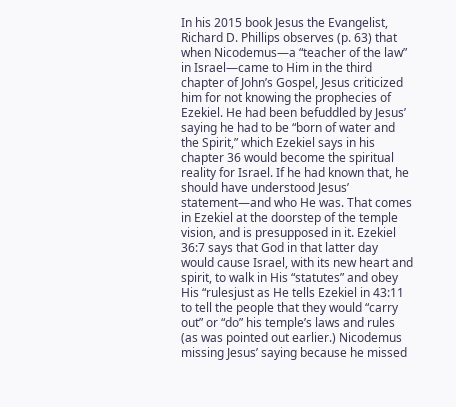In his 2015 book Jesus the Evangelist, Richard D. Phillips observes (p. 63) that when Nicodemus—a “teacher of the law” in Israel—came to Him in the third chapter of John’s Gospel, Jesus criticized him for not knowing the prophecies of Ezekiel. He had been befuddled by Jesus’ saying he had to be “born of water and the Spirit,” which Ezekiel says in his chapter 36 would become the spiritual reality for Israel. If he had known that, he should have understood Jesus’ statement—and who He was. That comes in Ezekiel at the doorstep of the temple vision, and is presupposed in it. Ezekiel 36:7 says that God in that latter day would cause Israel, with its new heart and spirit, to walk in His “statutes” and obey His “rulesjust as He tells Ezekiel in 43:11 to tell the people that they would “carry out” or “do” his temple’s laws and rules (as was pointed out earlier.) Nicodemus missing Jesus’ saying because he missed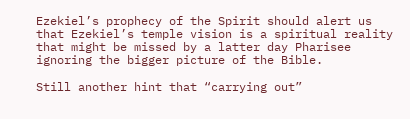Ezekiel’s prophecy of the Spirit should alert us that Ezekiel’s temple vision is a spiritual reality that might be missed by a latter day Pharisee ignoring the bigger picture of the Bible.

Still another hint that “carrying out”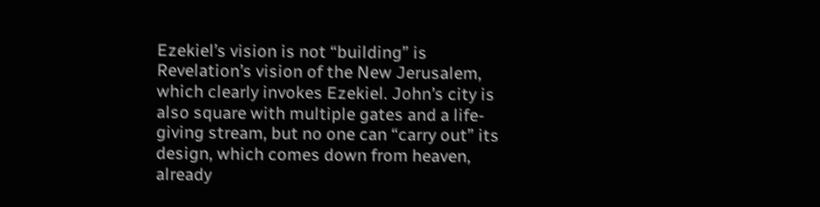Ezekiel’s vision is not “building” is Revelation’s vision of the New Jerusalem, which clearly invokes Ezekiel. John’s city is also square with multiple gates and a life-giving stream, but no one can “carry out” its design, which comes down from heaven, already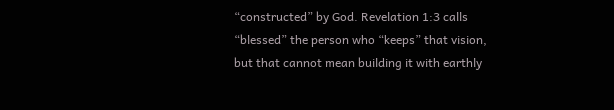“constructed” by God. Revelation 1:3 calls “blessed” the person who “keeps” that vision, but that cannot mean building it with earthly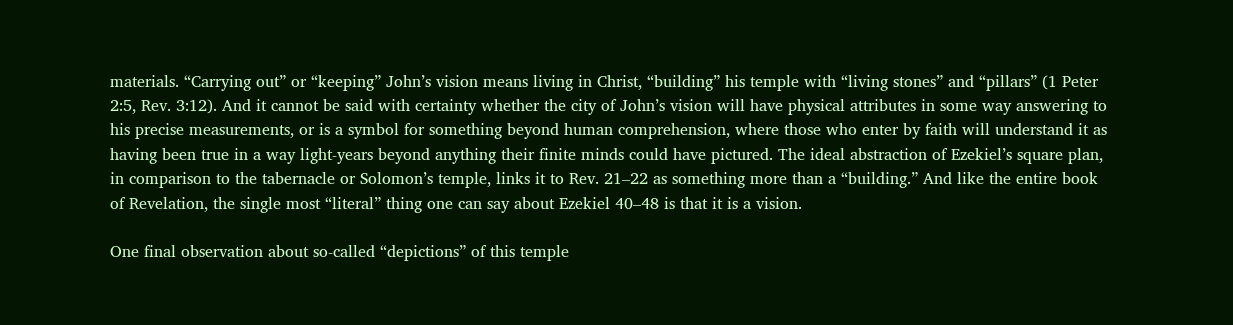materials. “Carrying out” or “keeping” John’s vision means living in Christ, “building” his temple with “living stones” and “pillars” (1 Peter 2:5, Rev. 3:12). And it cannot be said with certainty whether the city of John’s vision will have physical attributes in some way answering to his precise measurements, or is a symbol for something beyond human comprehension, where those who enter by faith will understand it as having been true in a way light-years beyond anything their finite minds could have pictured. The ideal abstraction of Ezekiel’s square plan, in comparison to the tabernacle or Solomon’s temple, links it to Rev. 21–22 as something more than a “building.” And like the entire book of Revelation, the single most “literal” thing one can say about Ezekiel 40–48 is that it is a vision.

One final observation about so-called “depictions” of this temple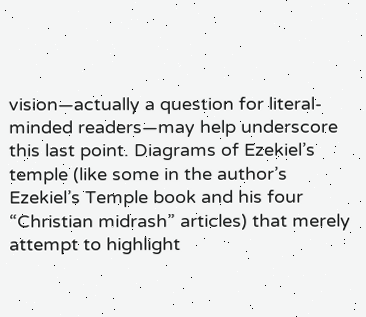vision—actually a question for literal-minded readers—may help underscore this last point. Diagrams of Ezekiel’s temple (like some in the author’s Ezekiel’s Temple book and his four “Christian midrash” articles) that merely attempt to highlight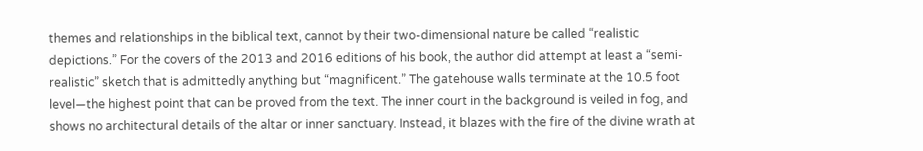themes and relationships in the biblical text, cannot by their two-dimensional nature be called “realistic depictions.” For the covers of the 2013 and 2016 editions of his book, the author did attempt at least a “semi-realistic” sketch that is admittedly anything but “magnificent.” The gatehouse walls terminate at the 10.5 foot level—the highest point that can be proved from the text. The inner court in the background is veiled in fog, and shows no architectural details of the altar or inner sanctuary. Instead, it blazes with the fire of the divine wrath at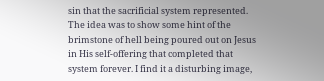sin that the sacrificial system represented. The idea was to show some hint of the brimstone of hell being poured out on Jesus in His self-offering that completed that system forever. I find it a disturbing image,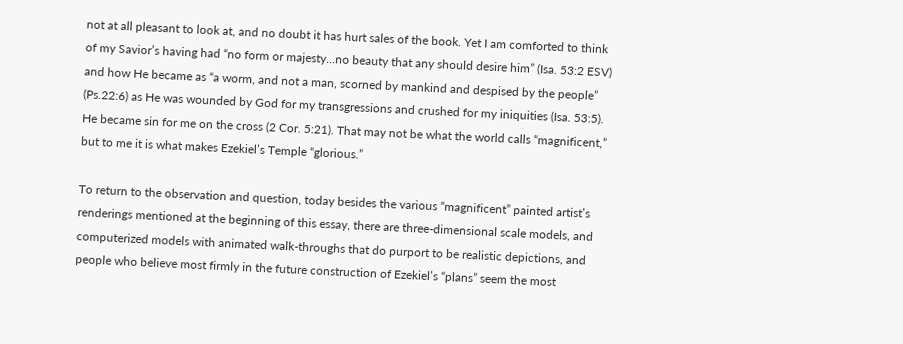not at all pleasant to look at, and no doubt it has hurt sales of the book. Yet I am comforted to think of my Savior’s having had “no form or majesty...no beauty that any should desire him” (Isa. 53:2 ESV) and how He became as “a worm, and not a man, scorned by mankind and despised by the people” (Ps.22:6) as He was wounded by God for my transgressions and crushed for my iniquities (Isa. 53:5). He became sin for me on the cross (2 Cor. 5:21). That may not be what the world calls “magnificent,” but to me it is what makes Ezekiel’s Temple “glorious.”

To return to the observation and question, today besides the various “magnificent” painted artist’s renderings mentioned at the beginning of this essay, there are three-dimensional scale models, and computerized models with animated walk-throughs that do purport to be realistic depictions, and people who believe most firmly in the future construction of Ezekiel’s “plans” seem the most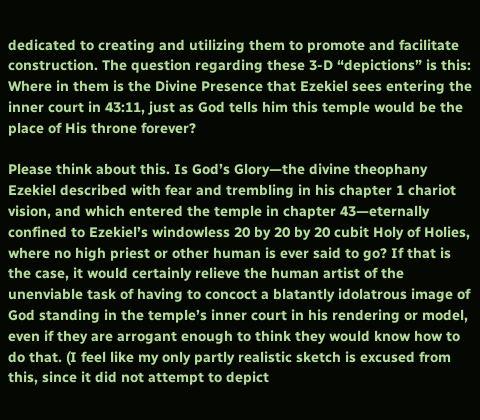dedicated to creating and utilizing them to promote and facilitate construction. The question regarding these 3-D “depictions” is this: Where in them is the Divine Presence that Ezekiel sees entering the inner court in 43:11, just as God tells him this temple would be the place of His throne forever?

Please think about this. Is God’s Glory—the divine theophany Ezekiel described with fear and trembling in his chapter 1 chariot vision, and which entered the temple in chapter 43—eternally confined to Ezekiel’s windowless 20 by 20 by 20 cubit Holy of Holies, where no high priest or other human is ever said to go? If that is the case, it would certainly relieve the human artist of the unenviable task of having to concoct a blatantly idolatrous image of God standing in the temple’s inner court in his rendering or model, even if they are arrogant enough to think they would know how to do that. (I feel like my only partly realistic sketch is excused from this, since it did not attempt to depict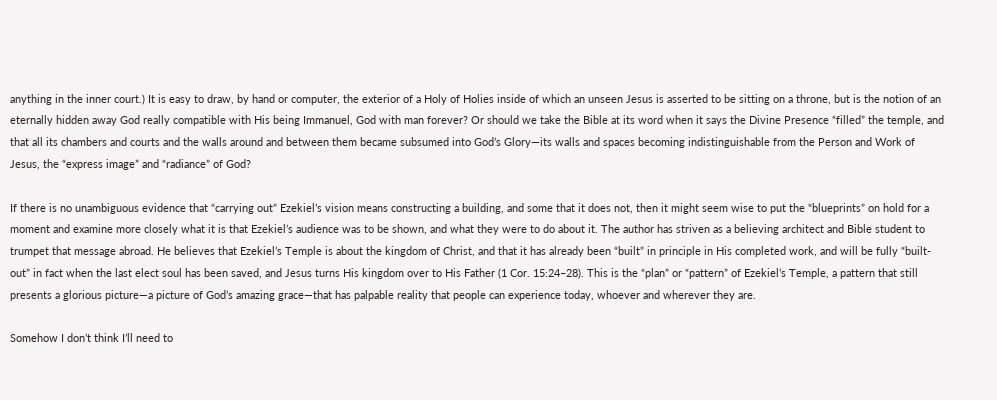anything in the inner court.) It is easy to draw, by hand or computer, the exterior of a Holy of Holies inside of which an unseen Jesus is asserted to be sitting on a throne, but is the notion of an eternally hidden away God really compatible with His being Immanuel, God with man forever? Or should we take the Bible at its word when it says the Divine Presence “filled” the temple, and that all its chambers and courts and the walls around and between them became subsumed into God’s Glory—its walls and spaces becoming indistinguishable from the Person and Work of Jesus, the “express image” and “radiance” of God?

If there is no unambiguous evidence that “carrying out” Ezekiel’s vision means constructing a building, and some that it does not, then it might seem wise to put the “blueprints” on hold for a moment and examine more closely what it is that Ezekiel’s audience was to be shown, and what they were to do about it. The author has striven as a believing architect and Bible student to trumpet that message abroad. He believes that Ezekiel’s Temple is about the kingdom of Christ, and that it has already been “built” in principle in His completed work, and will be fully “built-out” in fact when the last elect soul has been saved, and Jesus turns His kingdom over to His Father (1 Cor. 15:24–28). This is the “plan” or “pattern” of Ezekiel’s Temple, a pattern that still presents a glorious picture—a picture of God’s amazing grace—that has palpable reality that people can experience today, whoever and wherever they are.

Somehow I don’t think I’ll need to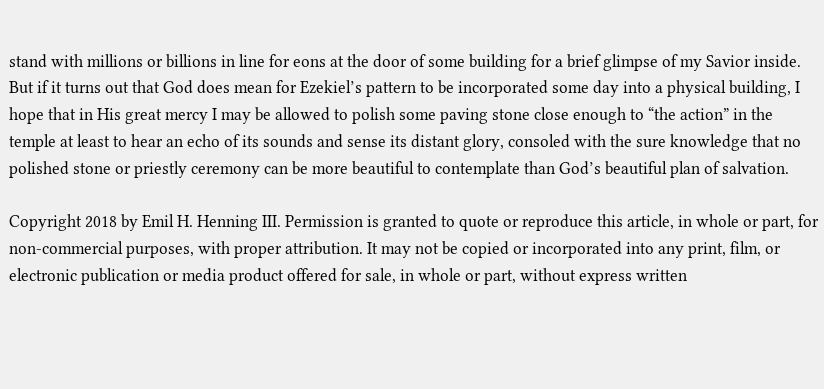stand with millions or billions in line for eons at the door of some building for a brief glimpse of my Savior inside. But if it turns out that God does mean for Ezekiel’s pattern to be incorporated some day into a physical building, I hope that in His great mercy I may be allowed to polish some paving stone close enough to “the action” in the temple at least to hear an echo of its sounds and sense its distant glory, consoled with the sure knowledge that no polished stone or priestly ceremony can be more beautiful to contemplate than God’s beautiful plan of salvation.

Copyright 2018 by Emil H. Henning III. Permission is granted to quote or reproduce this article, in whole or part, for non-commercial purposes, with proper attribution. It may not be copied or incorporated into any print, film, or electronic publication or media product offered for sale, in whole or part, without express written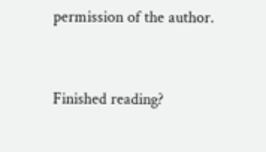permission of the author.


Finished reading?